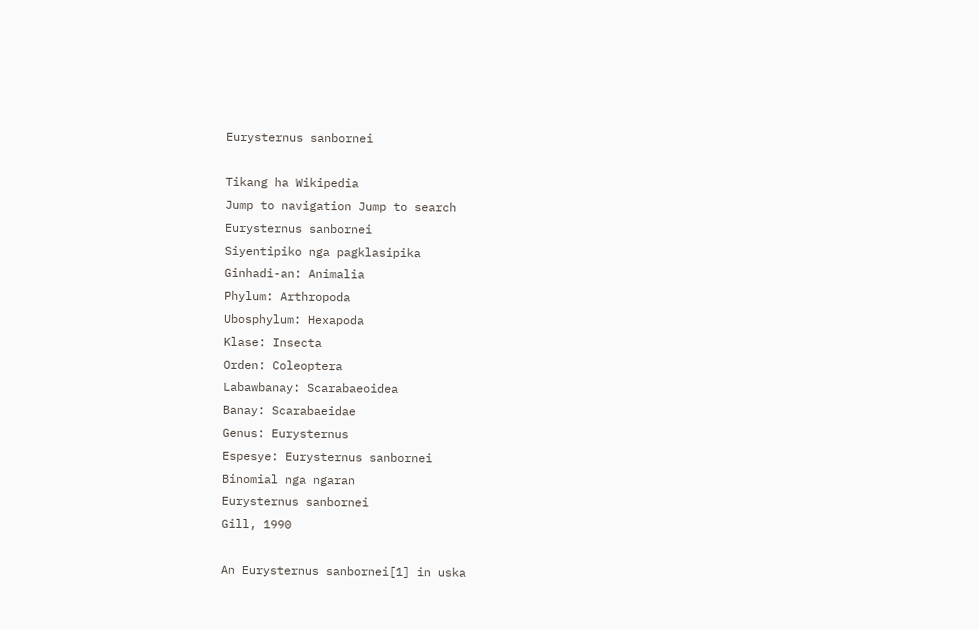Eurysternus sanbornei

Tikang ha Wikipedia
Jump to navigation Jump to search
Eurysternus sanbornei
Siyentipiko nga pagklasipika
Ginhadi-an: Animalia
Phylum: Arthropoda
Ubosphylum: Hexapoda
Klase: Insecta
Orden: Coleoptera
Labawbanay: Scarabaeoidea
Banay: Scarabaeidae
Genus: Eurysternus
Espesye: Eurysternus sanbornei
Binomial nga ngaran
Eurysternus sanbornei
Gill, 1990

An Eurysternus sanbornei[1] in uska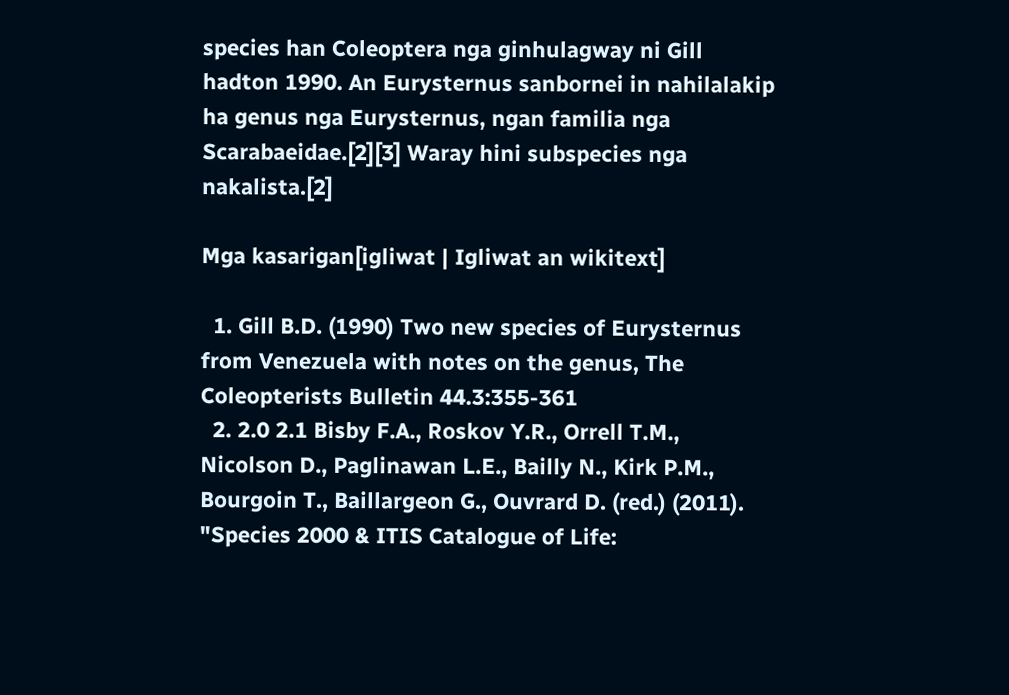species han Coleoptera nga ginhulagway ni Gill hadton 1990. An Eurysternus sanbornei in nahilalakip ha genus nga Eurysternus, ngan familia nga Scarabaeidae.[2][3] Waray hini subspecies nga nakalista.[2]

Mga kasarigan[igliwat | Igliwat an wikitext]

  1. Gill B.D. (1990) Two new species of Eurysternus from Venezuela with notes on the genus, The Coleopterists Bulletin 44.3:355-361
  2. 2.0 2.1 Bisby F.A., Roskov Y.R., Orrell T.M., Nicolson D., Paglinawan L.E., Bailly N., Kirk P.M., Bourgoin T., Baillargeon G., Ouvrard D. (red.) (2011). "Species 2000 & ITIS Catalogue of Life: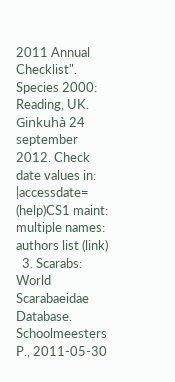2011 Annual Checklist". Species 2000: Reading, UK. Ginkuhà 24 september 2012. Check date values in: |accessdate= (help)CS1 maint: multiple names: authors list (link)
  3. Scarabs: World Scarabaeidae Database. Schoolmeesters P., 2011-05-30